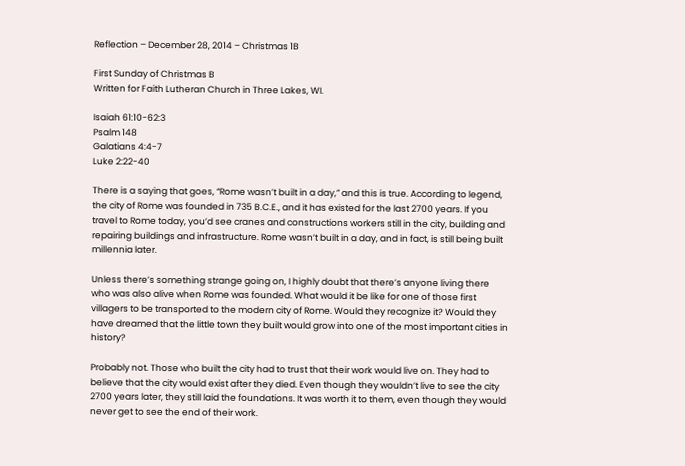Reflection – December 28, 2014 – Christmas 1B

First Sunday of Christmas B
Written for Faith Lutheran Church in Three Lakes, WI.

Isaiah 61:10-62:3
Psalm 148
Galatians 4:4-7
Luke 2:22-40

There is a saying that goes, “Rome wasn’t built in a day,” and this is true. According to legend, the city of Rome was founded in 735 B.C.E., and it has existed for the last 2700 years. If you travel to Rome today, you’d see cranes and constructions workers still in the city, building and repairing buildings and infrastructure. Rome wasn’t built in a day, and in fact, is still being built millennia later.

Unless there’s something strange going on, I highly doubt that there’s anyone living there who was also alive when Rome was founded. What would it be like for one of those first villagers to be transported to the modern city of Rome. Would they recognize it? Would they have dreamed that the little town they built would grow into one of the most important cities in history?

Probably not. Those who built the city had to trust that their work would live on. They had to believe that the city would exist after they died. Even though they wouldn’t live to see the city 2700 years later, they still laid the foundations. It was worth it to them, even though they would never get to see the end of their work.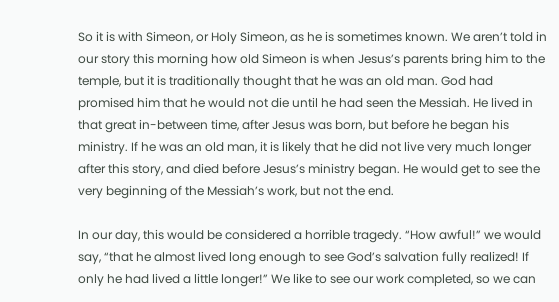So it is with Simeon, or Holy Simeon, as he is sometimes known. We aren’t told in our story this morning how old Simeon is when Jesus’s parents bring him to the temple, but it is traditionally thought that he was an old man. God had promised him that he would not die until he had seen the Messiah. He lived in that great in-between time, after Jesus was born, but before he began his ministry. If he was an old man, it is likely that he did not live very much longer after this story, and died before Jesus’s ministry began. He would get to see the very beginning of the Messiah’s work, but not the end.

In our day, this would be considered a horrible tragedy. “How awful!” we would say, “that he almost lived long enough to see God’s salvation fully realized! If only he had lived a little longer!” We like to see our work completed, so we can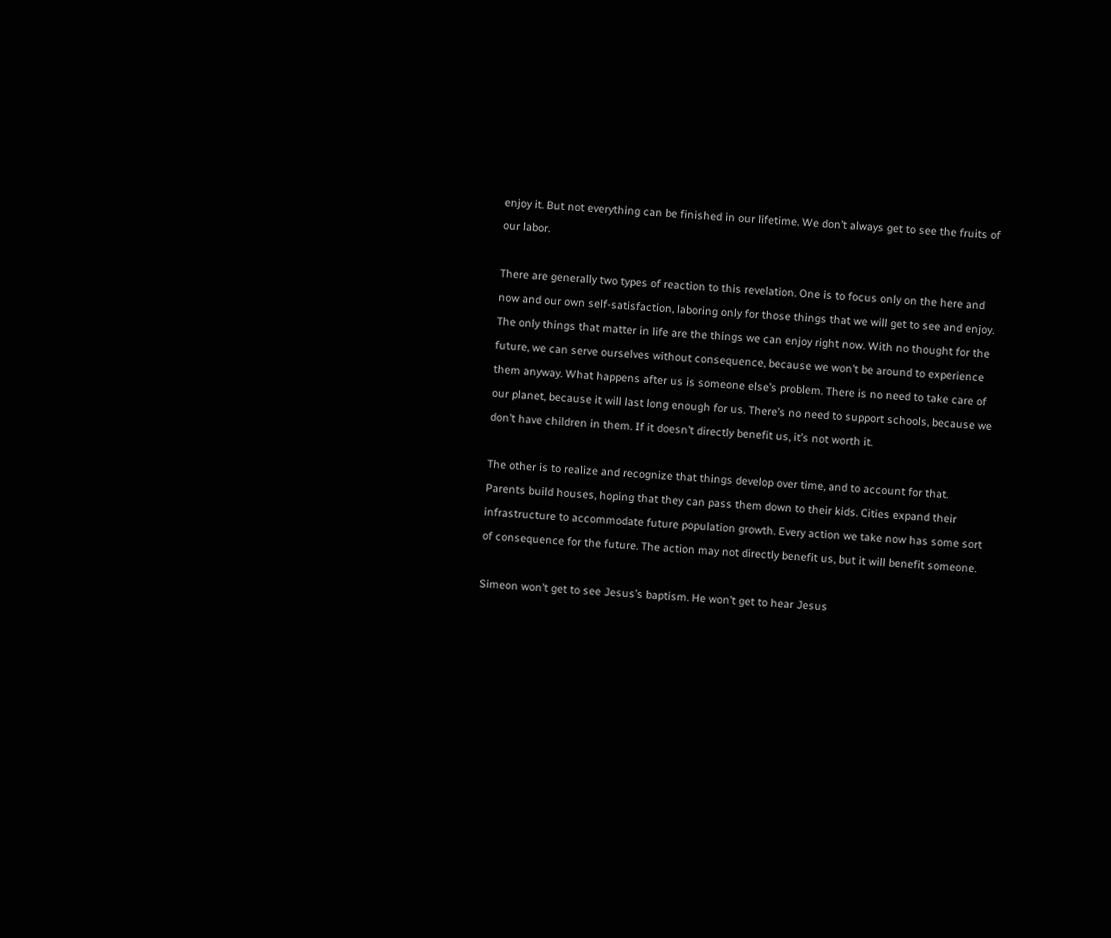enjoy it. But not everything can be finished in our lifetime. We don’t always get to see the fruits of our labor.

There are generally two types of reaction to this revelation. One is to focus only on the here and now and our own self-satisfaction, laboring only for those things that we will get to see and enjoy. The only things that matter in life are the things we can enjoy right now. With no thought for the future, we can serve ourselves without consequence, because we won’t be around to experience them anyway. What happens after us is someone else’s problem. There is no need to take care of our planet, because it will last long enough for us. There’s no need to support schools, because we don’t have children in them. If it doesn’t directly benefit us, it’s not worth it.

The other is to realize and recognize that things develop over time, and to account for that. Parents build houses, hoping that they can pass them down to their kids. Cities expand their infrastructure to accommodate future population growth. Every action we take now has some sort of consequence for the future. The action may not directly benefit us, but it will benefit someone.

Simeon won’t get to see Jesus’s baptism. He won’t get to hear Jesus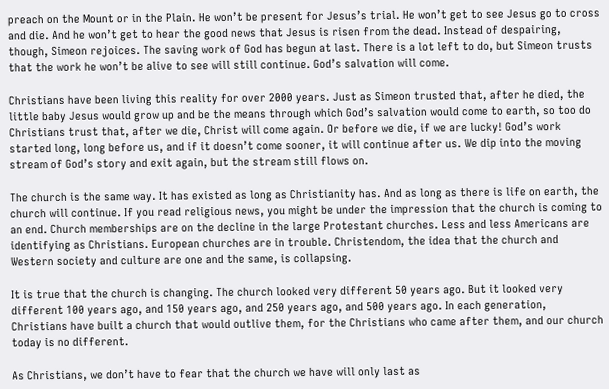preach on the Mount or in the Plain. He won’t be present for Jesus’s trial. He won’t get to see Jesus go to cross and die. And he won’t get to hear the good news that Jesus is risen from the dead. Instead of despairing, though, Simeon rejoices. The saving work of God has begun at last. There is a lot left to do, but Simeon trusts that the work he won’t be alive to see will still continue. God’s salvation will come.

Christians have been living this reality for over 2000 years. Just as Simeon trusted that, after he died, the little baby Jesus would grow up and be the means through which God’s salvation would come to earth, so too do Christians trust that, after we die, Christ will come again. Or before we die, if we are lucky! God’s work started long, long before us, and if it doesn’t come sooner, it will continue after us. We dip into the moving stream of God’s story and exit again, but the stream still flows on.

The church is the same way. It has existed as long as Christianity has. And as long as there is life on earth, the church will continue. If you read religious news, you might be under the impression that the church is coming to an end. Church memberships are on the decline in the large Protestant churches. Less and less Americans are identifying as Christians. European churches are in trouble. Christendom, the idea that the church and Western society and culture are one and the same, is collapsing.

It is true that the church is changing. The church looked very different 50 years ago. But it looked very different 100 years ago, and 150 years ago, and 250 years ago, and 500 years ago. In each generation, Christians have built a church that would outlive them, for the Christians who came after them, and our church today is no different.

As Christians, we don’t have to fear that the church we have will only last as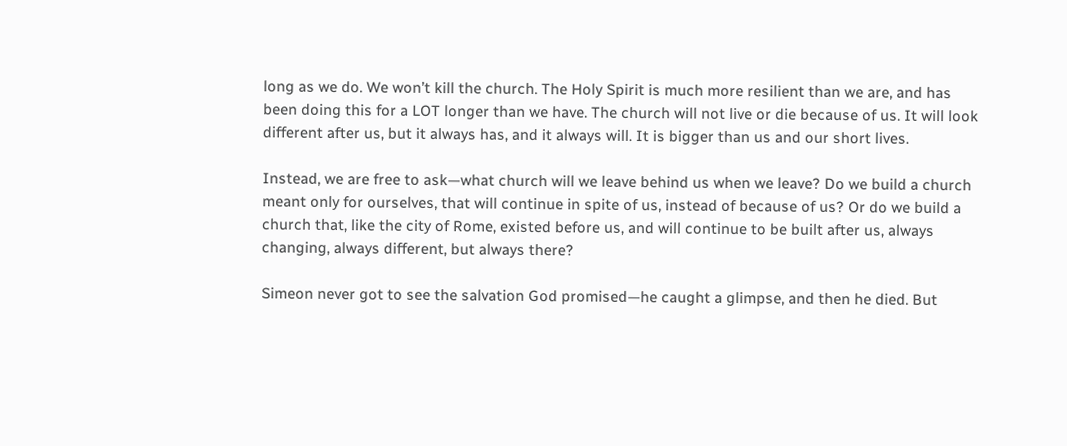long as we do. We won’t kill the church. The Holy Spirit is much more resilient than we are, and has been doing this for a LOT longer than we have. The church will not live or die because of us. It will look different after us, but it always has, and it always will. It is bigger than us and our short lives.

Instead, we are free to ask—what church will we leave behind us when we leave? Do we build a church meant only for ourselves, that will continue in spite of us, instead of because of us? Or do we build a church that, like the city of Rome, existed before us, and will continue to be built after us, always changing, always different, but always there?

Simeon never got to see the salvation God promised—he caught a glimpse, and then he died. But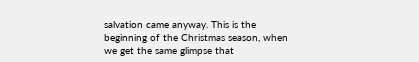salvation came anyway. This is the beginning of the Christmas season, when we get the same glimpse that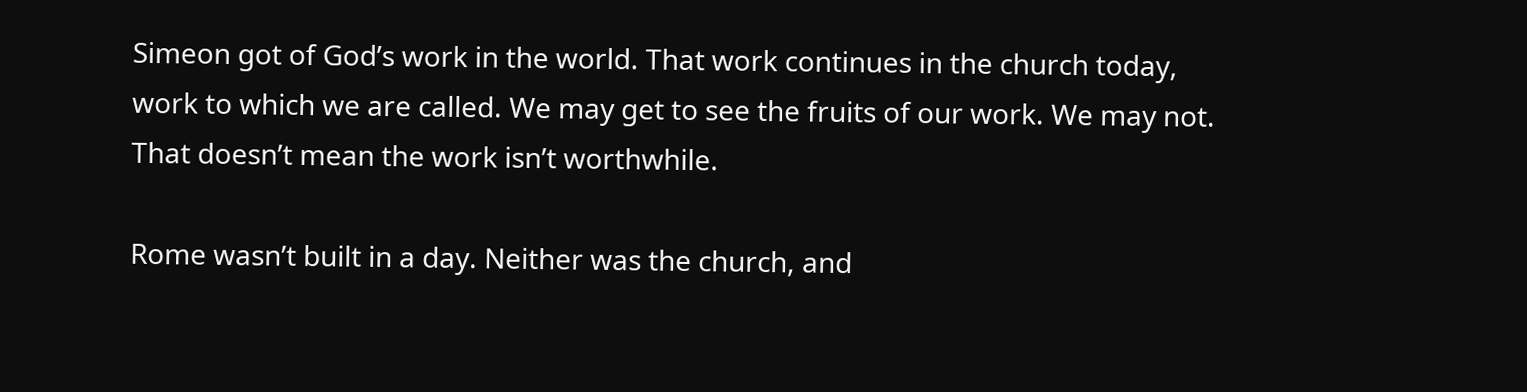Simeon got of God’s work in the world. That work continues in the church today, work to which we are called. We may get to see the fruits of our work. We may not. That doesn’t mean the work isn’t worthwhile.

Rome wasn’t built in a day. Neither was the church, and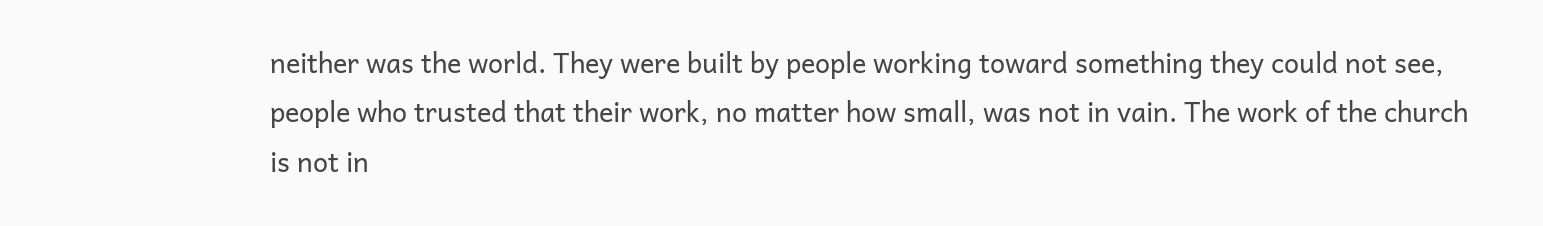neither was the world. They were built by people working toward something they could not see, people who trusted that their work, no matter how small, was not in vain. The work of the church is not in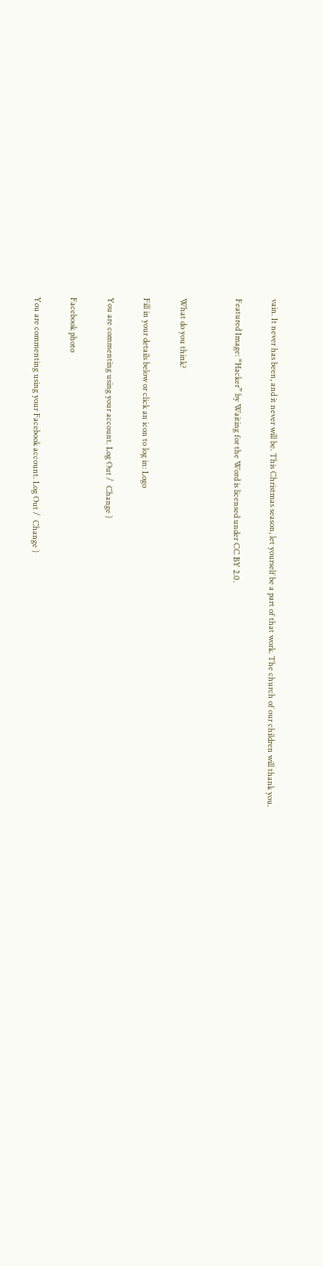vain. It never has been, and it never will be. This Christmas season, let yourself be a part of that work. The church of our children will thank you.

Featured Image: “Hacker” by Waiting for the Word is licensed under CC BY 2.0.


What do you think?

Fill in your details below or click an icon to log in: Logo

You are commenting using your account. Log Out /  Change )

Facebook photo

You are commenting using your Facebook account. Log Out /  Change )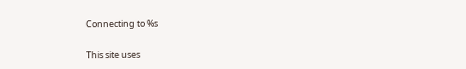Connecting to %s

This site uses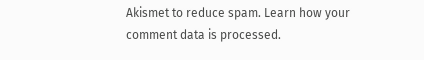Akismet to reduce spam. Learn how your comment data is processed.